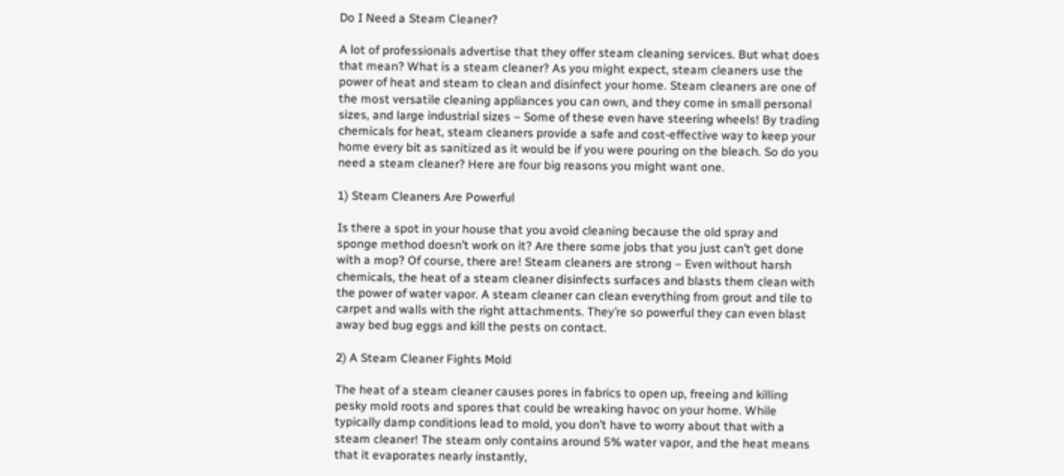Do I Need a Steam Cleaner?

A lot of professionals advertise that they offer steam cleaning services. But what does that mean? What is a steam cleaner? As you might expect, steam cleaners use the power of heat and steam to clean and disinfect your home. Steam cleaners are one of the most versatile cleaning appliances you can own, and they come in small personal sizes, and large industrial sizes – Some of these even have steering wheels! By trading chemicals for heat, steam cleaners provide a safe and cost-effective way to keep your home every bit as sanitized as it would be if you were pouring on the bleach. So do you need a steam cleaner? Here are four big reasons you might want one.

1) Steam Cleaners Are Powerful

Is there a spot in your house that you avoid cleaning because the old spray and sponge method doesn’t work on it? Are there some jobs that you just can’t get done with a mop? Of course, there are! Steam cleaners are strong – Even without harsh chemicals, the heat of a steam cleaner disinfects surfaces and blasts them clean with the power of water vapor. A steam cleaner can clean everything from grout and tile to carpet and walls with the right attachments. They’re so powerful they can even blast away bed bug eggs and kill the pests on contact.

2) A Steam Cleaner Fights Mold

The heat of a steam cleaner causes pores in fabrics to open up, freeing and killing pesky mold roots and spores that could be wreaking havoc on your home. While typically damp conditions lead to mold, you don’t have to worry about that with a steam cleaner! The steam only contains around 5% water vapor, and the heat means that it evaporates nearly instantly,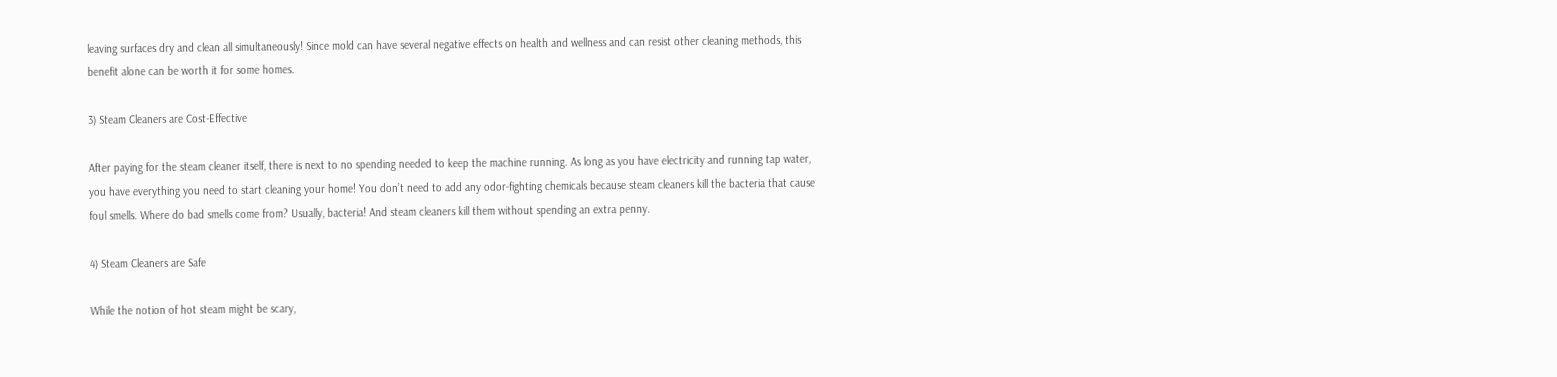leaving surfaces dry and clean all simultaneously! Since mold can have several negative effects on health and wellness and can resist other cleaning methods, this benefit alone can be worth it for some homes.

3) Steam Cleaners are Cost-Effective

After paying for the steam cleaner itself, there is next to no spending needed to keep the machine running. As long as you have electricity and running tap water, you have everything you need to start cleaning your home! You don’t need to add any odor-fighting chemicals because steam cleaners kill the bacteria that cause foul smells. Where do bad smells come from? Usually, bacteria! And steam cleaners kill them without spending an extra penny.

4) Steam Cleaners are Safe

While the notion of hot steam might be scary,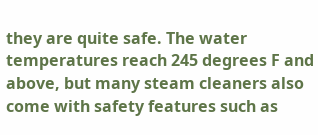they are quite safe. The water temperatures reach 245 degrees F and above, but many steam cleaners also come with safety features such as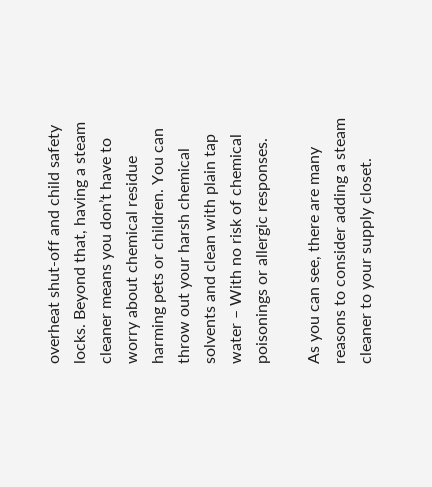overheat shut-off and child safety locks. Beyond that, having a steam cleaner means you don’t have to worry about chemical residue harming pets or children. You can throw out your harsh chemical solvents and clean with plain tap water – With no risk of chemical poisonings or allergic responses.

As you can see, there are many reasons to consider adding a steam cleaner to your supply closet.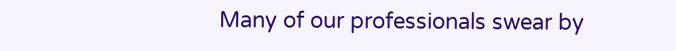Many of our professionals swear by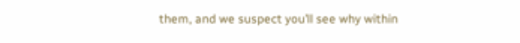them, and we suspect you’ll see why within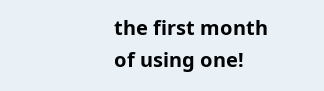the first month of using one!